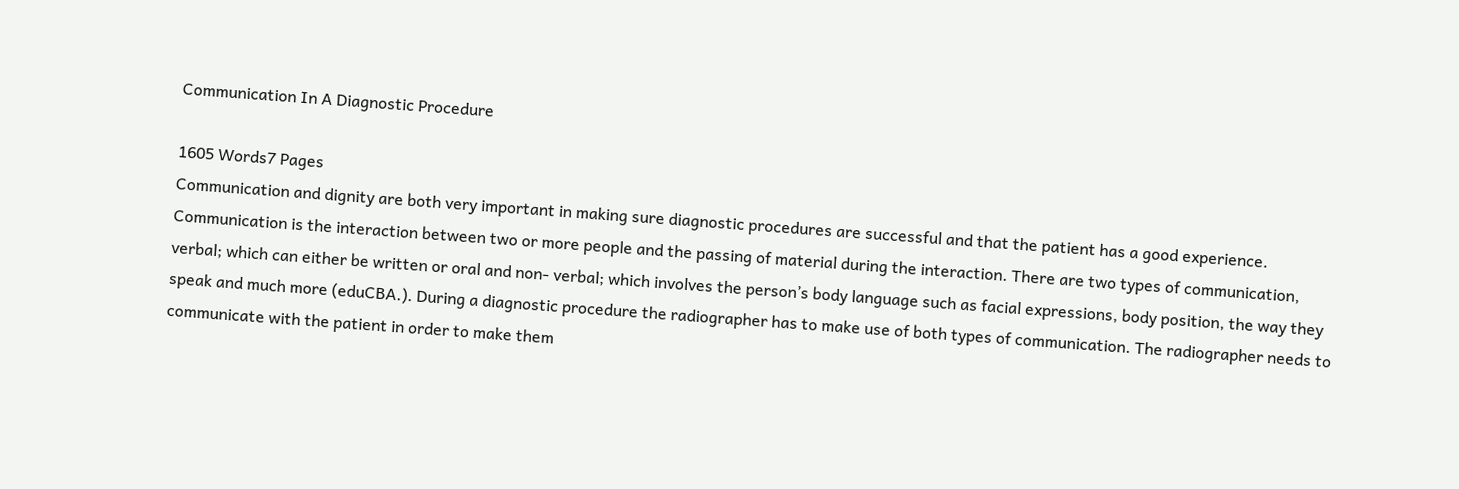Communication In A Diagnostic Procedure

1605 Words7 Pages
Communication and dignity are both very important in making sure diagnostic procedures are successful and that the patient has a good experience. Communication is the interaction between two or more people and the passing of material during the interaction. There are two types of communication, verbal; which can either be written or oral and non- verbal; which involves the person’s body language such as facial expressions, body position, the way they speak and much more (eduCBA.). During a diagnostic procedure the radiographer has to make use of both types of communication. The radiographer needs to communicate with the patient in order to make them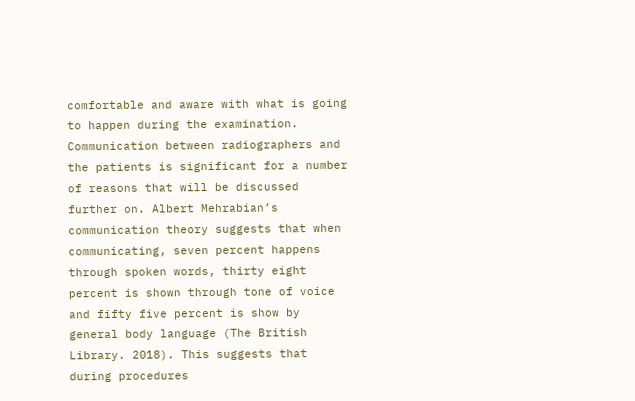comfortable and aware with what is going to happen during the examination. Communication between radiographers and the patients is significant for a number of reasons that will be discussed further on. Albert Mehrabian’s communication theory suggests that when communicating, seven percent happens through spoken words, thirty eight percent is shown through tone of voice and fifty five percent is show by general body language (The British Library. 2018). This suggests that during procedures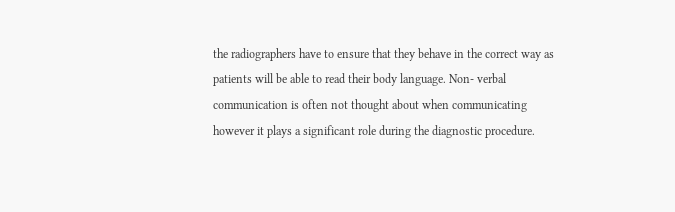the radiographers have to ensure that they behave in the correct way as patients will be able to read their body language. Non- verbal communication is often not thought about when communicating however it plays a significant role during the diagnostic procedure.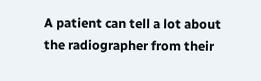A patient can tell a lot about the radiographer from their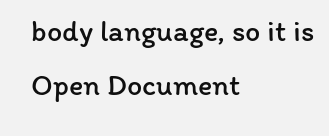body language, so it is
Open Document